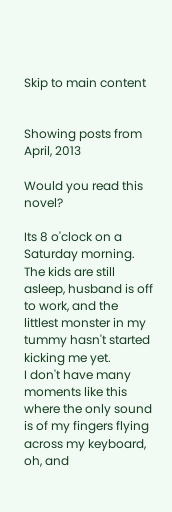Skip to main content


Showing posts from April, 2013

Would you read this novel?

Its 8 o'clock on a Saturday morning. The kids are still asleep, husband is off to work, and the littlest monster in my tummy hasn't started kicking me yet.
I don't have many moments like this where the only sound is of my fingers flying across my keyboard, oh, and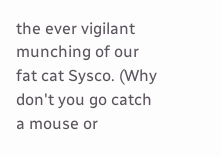the ever vigilant munching of our fat cat Sysco. (Why don't you go catch a mouse or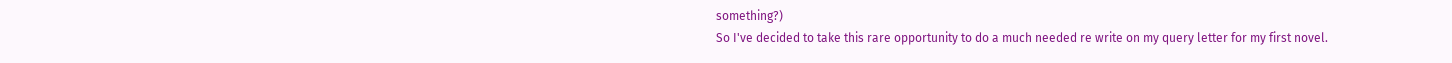something?)
So I've decided to take this rare opportunity to do a much needed re write on my query letter for my first novel.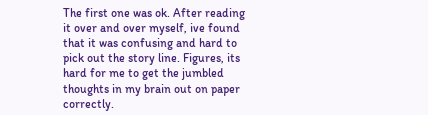The first one was ok. After reading it over and over myself, ive found that it was confusing and hard to pick out the story line. Figures, its hard for me to get the jumbled thoughts in my brain out on paper correctly.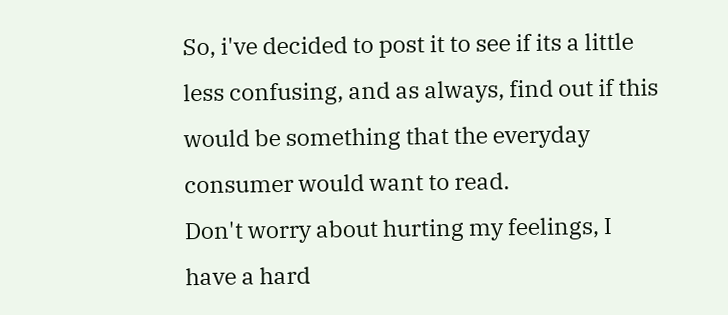So, i've decided to post it to see if its a little less confusing, and as always, find out if this would be something that the everyday consumer would want to read.
Don't worry about hurting my feelings, I have a hard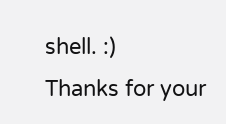shell. :)
Thanks for your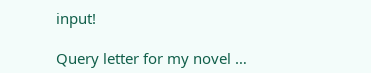input!

Query letter for my novel …